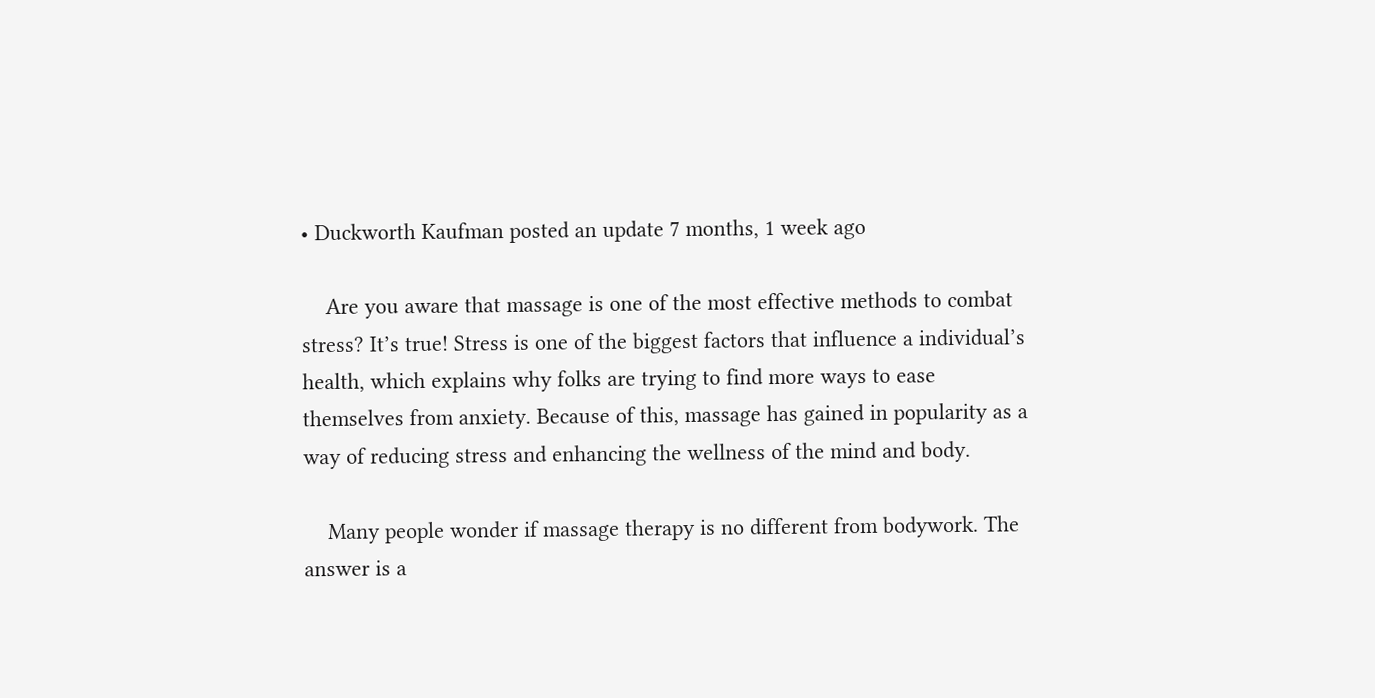• Duckworth Kaufman posted an update 7 months, 1 week ago

    Are you aware that massage is one of the most effective methods to combat stress? It’s true! Stress is one of the biggest factors that influence a individual’s health, which explains why folks are trying to find more ways to ease themselves from anxiety. Because of this, massage has gained in popularity as a way of reducing stress and enhancing the wellness of the mind and body.

    Many people wonder if massage therapy is no different from bodywork. The answer is a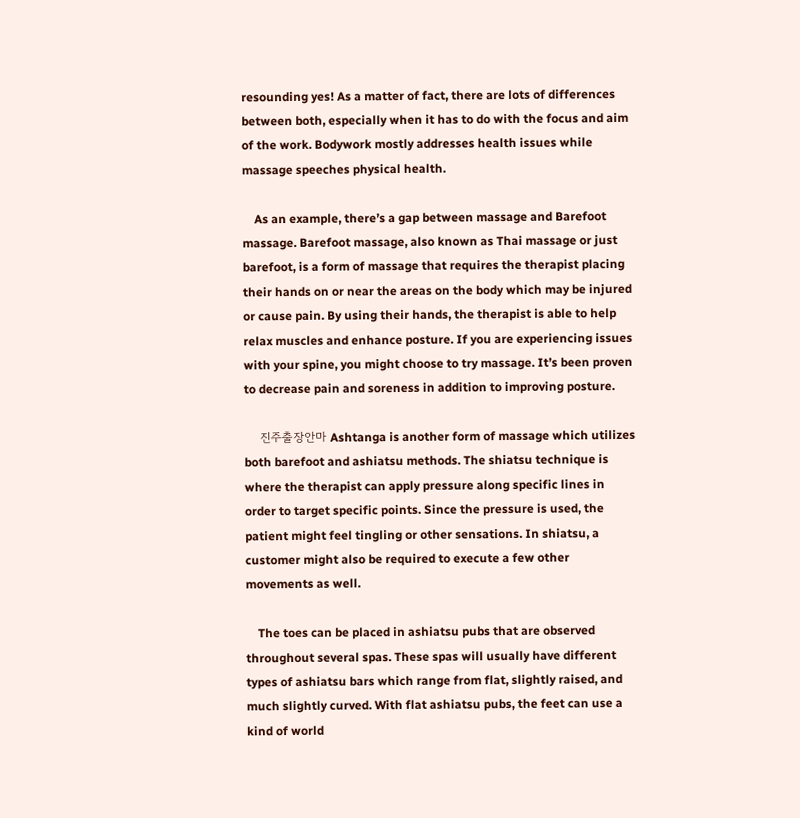resounding yes! As a matter of fact, there are lots of differences between both, especially when it has to do with the focus and aim of the work. Bodywork mostly addresses health issues while massage speeches physical health.

    As an example, there’s a gap between massage and Barefoot massage. Barefoot massage, also known as Thai massage or just barefoot, is a form of massage that requires the therapist placing their hands on or near the areas on the body which may be injured or cause pain. By using their hands, the therapist is able to help relax muscles and enhance posture. If you are experiencing issues with your spine, you might choose to try massage. It’s been proven to decrease pain and soreness in addition to improving posture.

    진주출장안마 Ashtanga is another form of massage which utilizes both barefoot and ashiatsu methods. The shiatsu technique is where the therapist can apply pressure along specific lines in order to target specific points. Since the pressure is used, the patient might feel tingling or other sensations. In shiatsu, a customer might also be required to execute a few other movements as well.

    The toes can be placed in ashiatsu pubs that are observed throughout several spas. These spas will usually have different types of ashiatsu bars which range from flat, slightly raised, and much slightly curved. With flat ashiatsu pubs, the feet can use a kind of world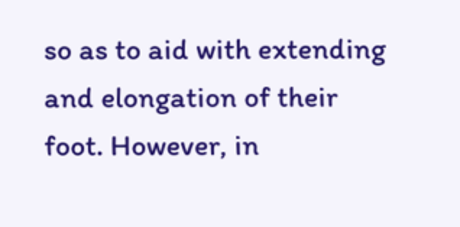so as to aid with extending and elongation of their foot. However, in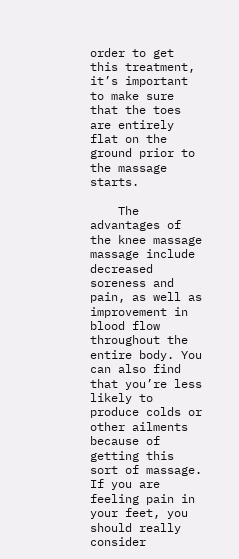order to get this treatment, it’s important to make sure that the toes are entirely flat on the ground prior to the massage starts.

    The advantages of the knee massage massage include decreased soreness and pain, as well as improvement in blood flow throughout the entire body. You can also find that you’re less likely to produce colds or other ailments because of getting this sort of massage. If you are feeling pain in your feet, you should really consider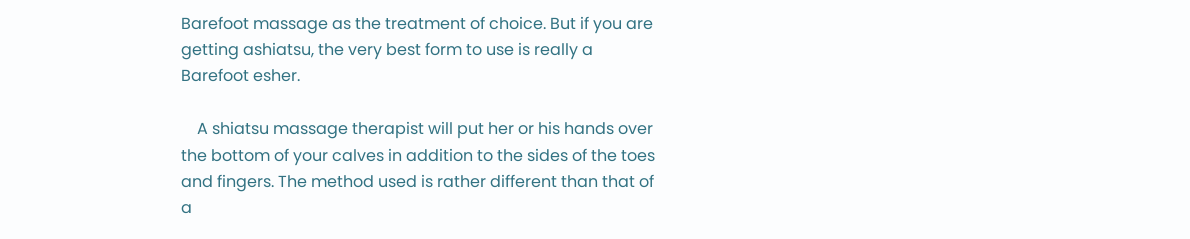Barefoot massage as the treatment of choice. But if you are getting ashiatsu, the very best form to use is really a Barefoot esher.

    A shiatsu massage therapist will put her or his hands over the bottom of your calves in addition to the sides of the toes and fingers. The method used is rather different than that of a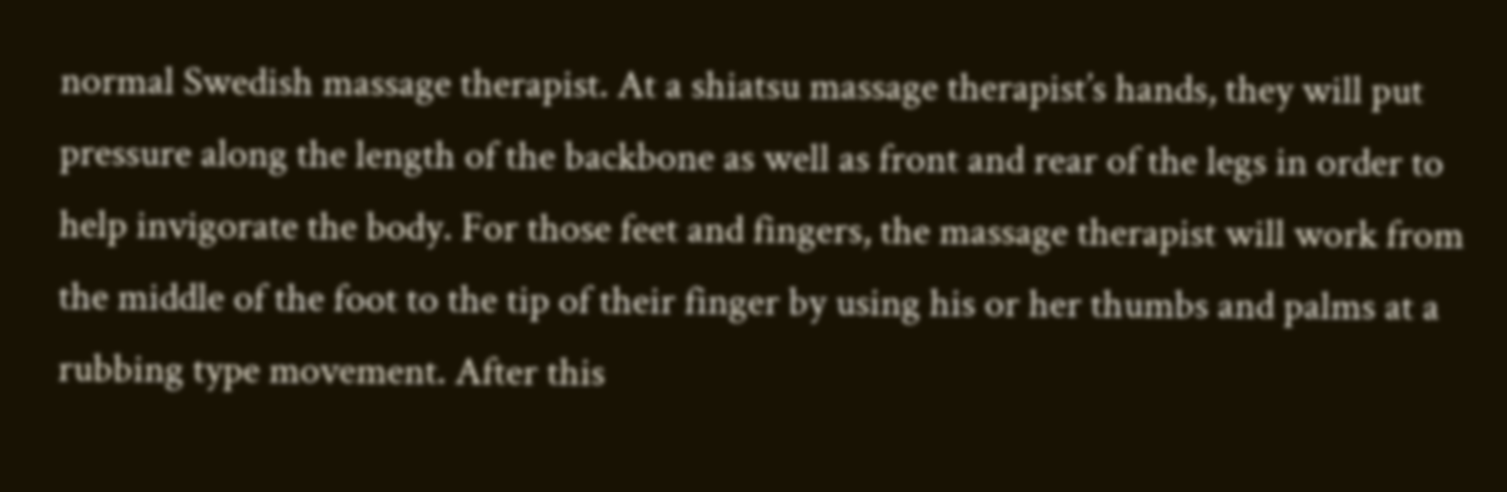normal Swedish massage therapist. At a shiatsu massage therapist’s hands, they will put pressure along the length of the backbone as well as front and rear of the legs in order to help invigorate the body. For those feet and fingers, the massage therapist will work from the middle of the foot to the tip of their finger by using his or her thumbs and palms at a rubbing type movement. After this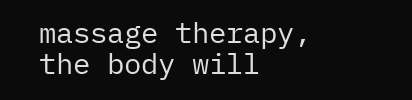massage therapy, the body will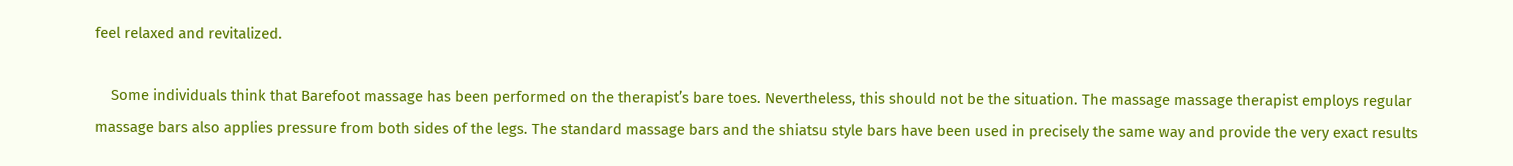feel relaxed and revitalized.

    Some individuals think that Barefoot massage has been performed on the therapist’s bare toes. Nevertheless, this should not be the situation. The massage massage therapist employs regular massage bars also applies pressure from both sides of the legs. The standard massage bars and the shiatsu style bars have been used in precisely the same way and provide the very exact results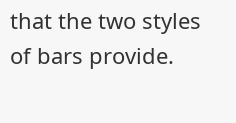that the two styles of bars provide.